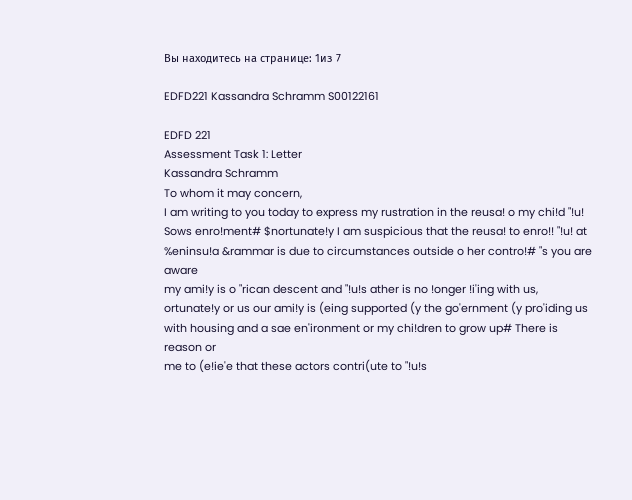Вы находитесь на странице: 1из 7

EDFD221 Kassandra Schramm S00122161

EDFD 221
Assessment Task 1: Letter
Kassandra Schramm
To whom it may concern,
I am writing to you today to express my rustration in the reusa! o my chi!d "!u!
Sows enro!ment# $nortunate!y I am suspicious that the reusa! to enro!! "!u! at
%eninsu!a &rammar is due to circumstances outside o her contro!# "s you are aware
my ami!y is o "rican descent and "!u!s ather is no !onger !i'ing with us,
ortunate!y or us our ami!y is (eing supported (y the go'ernment (y pro'iding us
with housing and a sae en'ironment or my chi!dren to grow up# There is reason or
me to (e!ie'e that these actors contri(ute to "!u!s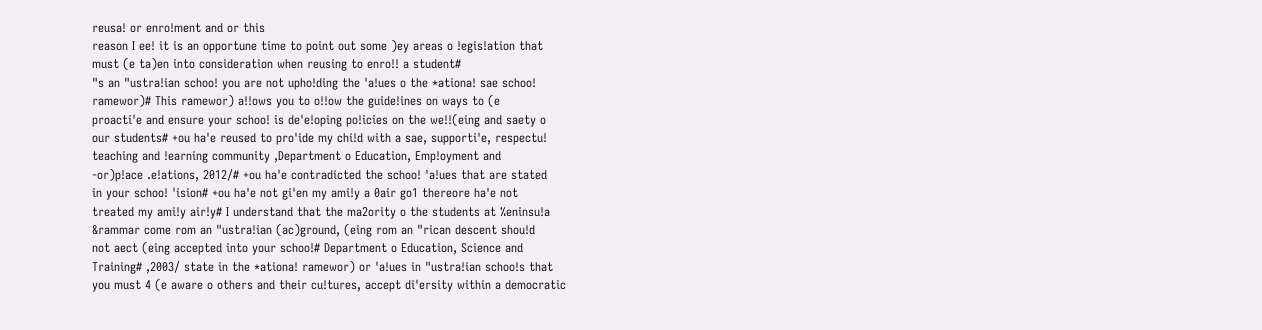reusa! or enro!ment and or this
reason I ee! it is an opportune time to point out some )ey areas o !egis!ation that
must (e ta)en into consideration when reusing to enro!! a student#
"s an "ustra!ian schoo! you are not upho!ding the 'a!ues o the *ationa! sae schoo!
ramewor)# This ramewor) a!!ows you to o!!ow the guide!ines on ways to (e
proacti'e and ensure your schoo! is de'e!oping po!icies on the we!!(eing and saety o
our students# +ou ha'e reused to pro'ide my chi!d with a sae, supporti'e, respectu!
teaching and !earning community ,Department o Education, Emp!oyment and
-or)p!ace .e!ations, 2012/# +ou ha'e contradicted the schoo! 'a!ues that are stated
in your schoo! 'ision# +ou ha'e not gi'en my ami!y a 0air go1 thereore ha'e not
treated my ami!y air!y# I understand that the ma2ority o the students at %eninsu!a
&rammar come rom an "ustra!ian (ac)ground, (eing rom an "rican descent shou!d
not aect (eing accepted into your schoo!# Department o Education, Science and
Training# ,2003/ state in the *ationa! ramewor) or 'a!ues in "ustra!ian schoo!s that
you must 4 (e aware o others and their cu!tures, accept di'ersity within a democratic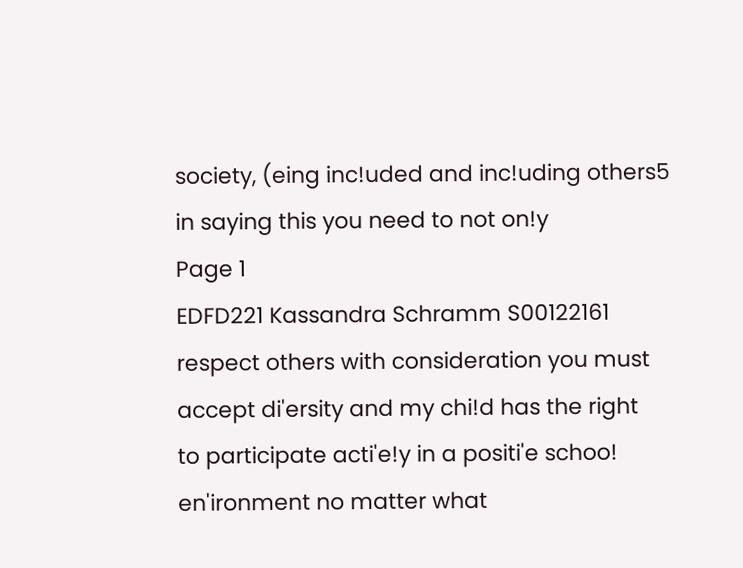society, (eing inc!uded and inc!uding others5 in saying this you need to not on!y
Page 1
EDFD221 Kassandra Schramm S00122161
respect others with consideration you must accept di'ersity and my chi!d has the right
to participate acti'e!y in a positi'e schoo! en'ironment no matter what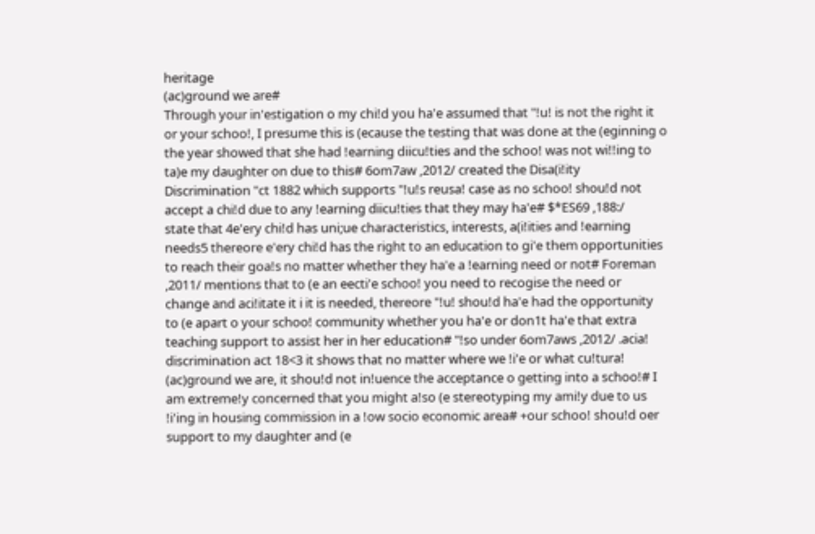heritage
(ac)ground we are#
Through your in'estigation o my chi!d you ha'e assumed that "!u! is not the right it
or your schoo!, I presume this is (ecause the testing that was done at the (eginning o
the year showed that she had !earning diicu!ties and the schoo! was not wi!!ing to
ta)e my daughter on due to this# 6om7aw ,2012/ created the Disa(i!ity
Discrimination "ct 1882 which supports "!u!s reusa! case as no schoo! shou!d not
accept a chi!d due to any !earning diicu!ties that they may ha'e# $*ES69 ,188:/
state that 4e'ery chi!d has uni;ue characteristics, interests, a(i!ities and !earning
needs5 thereore e'ery chi!d has the right to an education to gi'e them opportunities
to reach their goa!s no matter whether they ha'e a !earning need or not# Foreman
,2011/ mentions that to (e an eecti'e schoo! you need to recogise the need or
change and aci!itate it i it is needed, thereore "!u! shou!d ha'e had the opportunity
to (e apart o your schoo! community whether you ha'e or don1t ha'e that extra
teaching support to assist her in her education# "!so under 6om7aws ,2012/ .acia!
discrimination act 18<3 it shows that no matter where we !i'e or what cu!tura!
(ac)ground we are, it shou!d not in!uence the acceptance o getting into a schoo!# I
am extreme!y concerned that you might a!so (e stereotyping my ami!y due to us
!i'ing in housing commission in a !ow socio economic area# +our schoo! shou!d oer
support to my daughter and (e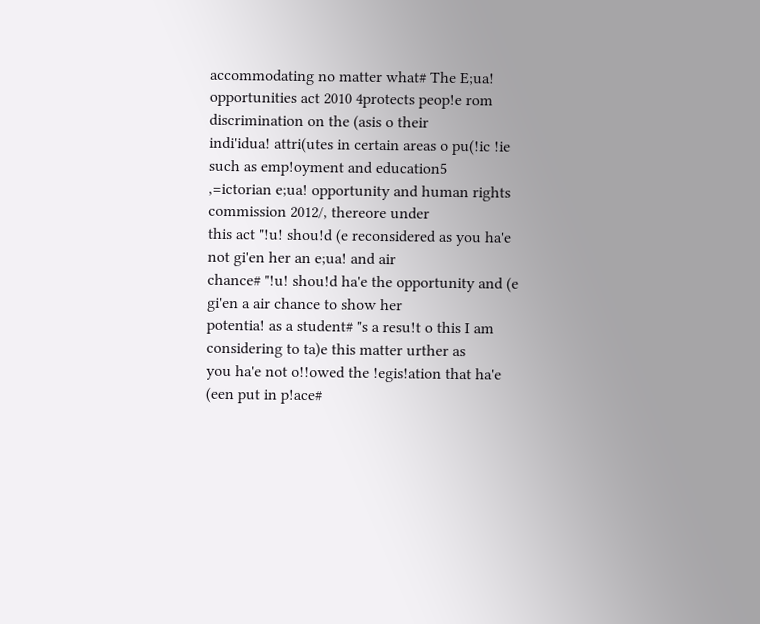accommodating no matter what# The E;ua!
opportunities act 2010 4protects peop!e rom discrimination on the (asis o their
indi'idua! attri(utes in certain areas o pu(!ic !ie such as emp!oyment and education5
,=ictorian e;ua! opportunity and human rights commission 2012/, thereore under
this act "!u! shou!d (e reconsidered as you ha'e not gi'en her an e;ua! and air
chance# "!u! shou!d ha'e the opportunity and (e gi'en a air chance to show her
potentia! as a student# "s a resu!t o this I am considering to ta)e this matter urther as
you ha'e not o!!owed the !egis!ation that ha'e (een put in p!ace#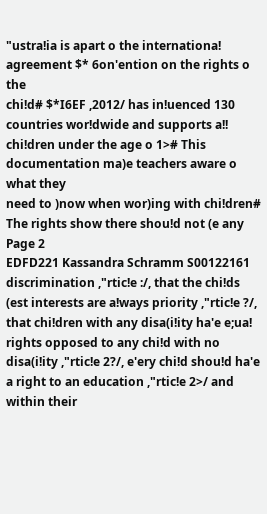"ustra!ia is apart o the internationa! agreement $* 6on'ention on the rights o the
chi!d# $*I6EF ,2012/ has in!uenced 130 countries wor!dwide and supports a!!
chi!dren under the age o 1># This documentation ma)e teachers aware o what they
need to )now when wor)ing with chi!dren# The rights show there shou!d not (e any
Page 2
EDFD221 Kassandra Schramm S00122161
discrimination ,"rtic!e :/, that the chi!ds (est interests are a!ways priority ,"rtic!e ?/,
that chi!dren with any disa(i!ity ha'e e;ua! rights opposed to any chi!d with no
disa(i!ity ,"rtic!e 2?/, e'ery chi!d shou!d ha'e a right to an education ,"rtic!e 2>/ and
within their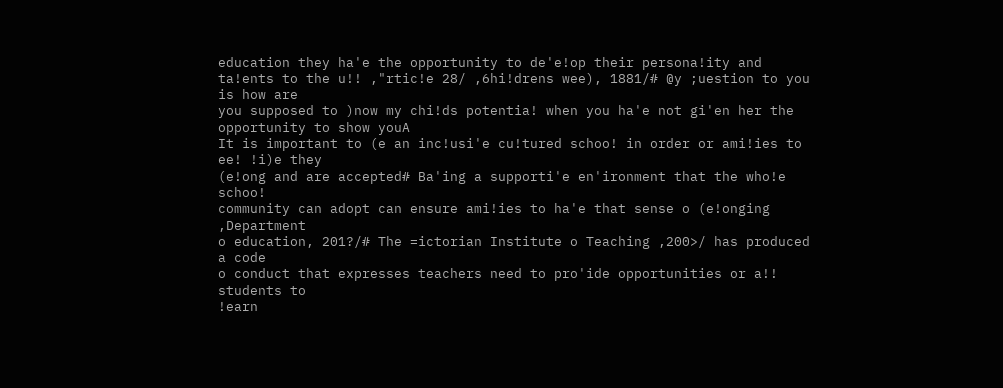education they ha'e the opportunity to de'e!op their persona!ity and
ta!ents to the u!! ,"rtic!e 28/ ,6hi!drens wee), 1881/# @y ;uestion to you is how are
you supposed to )now my chi!ds potentia! when you ha'e not gi'en her the
opportunity to show youA
It is important to (e an inc!usi'e cu!tured schoo! in order or ami!ies to ee! !i)e they
(e!ong and are accepted# Ba'ing a supporti'e en'ironment that the who!e schoo!
community can adopt can ensure ami!ies to ha'e that sense o (e!onging ,Department
o education, 201?/# The =ictorian Institute o Teaching ,200>/ has produced a code
o conduct that expresses teachers need to pro'ide opportunities or a!! students to
!earn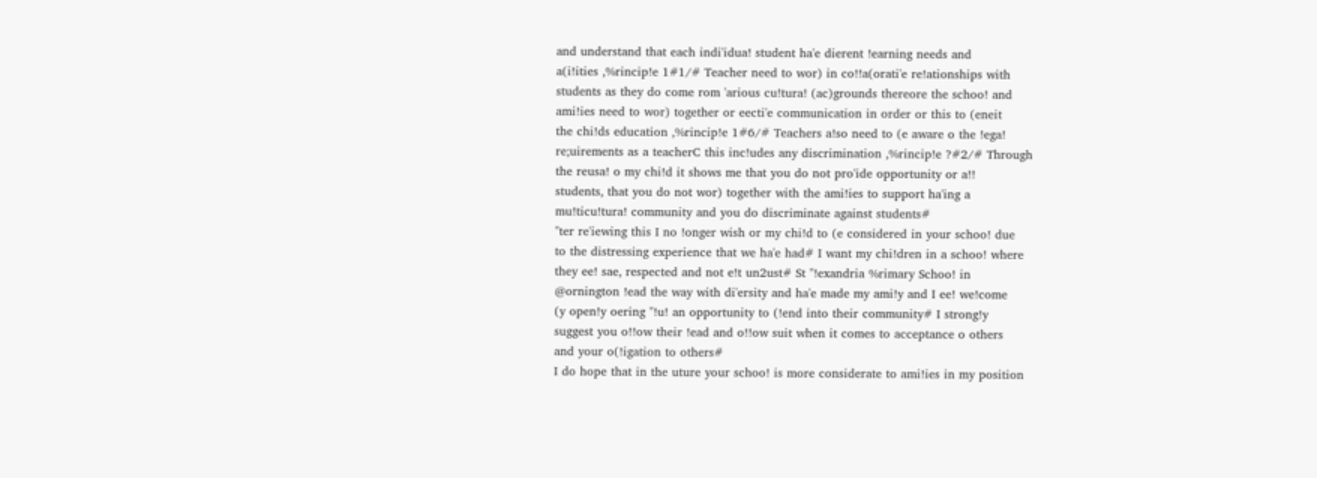and understand that each indi'idua! student ha'e dierent !earning needs and
a(i!ities ,%rincip!e 1#1/# Teacher need to wor) in co!!a(orati'e re!ationships with
students as they do come rom 'arious cu!tura! (ac)grounds thereore the schoo! and
ami!ies need to wor) together or eecti'e communication in order or this to (eneit
the chi!ds education ,%rincip!e 1#6/# Teachers a!so need to (e aware o the !ega!
re;uirements as a teacherC this inc!udes any discrimination ,%rincip!e ?#2/# Through
the reusa! o my chi!d it shows me that you do not pro'ide opportunity or a!!
students, that you do not wor) together with the ami!ies to support ha'ing a
mu!ticu!tura! community and you do discriminate against students#
"ter re'iewing this I no !onger wish or my chi!d to (e considered in your schoo! due
to the distressing experience that we ha'e had# I want my chi!dren in a schoo! where
they ee! sae, respected and not e!t un2ust# St "!exandria %rimary Schoo! in
@ornington !ead the way with di'ersity and ha'e made my ami!y and I ee! we!come
(y open!y oering "!u! an opportunity to (!end into their community# I strong!y
suggest you o!!ow their !ead and o!!ow suit when it comes to acceptance o others
and your o(!igation to others#
I do hope that in the uture your schoo! is more considerate to ami!ies in my position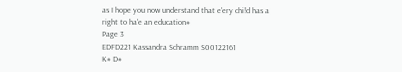as I hope you now understand that e'ery chi!d has a right to ha'e an education#
Page 3
EDFD221 Kassandra Schramm S00122161
K# D#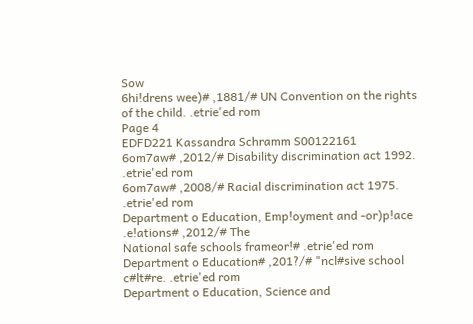Sow
6hi!drens wee)# ,1881/# UN Convention on the rights of the child. .etrie'ed rom
Page 4
EDFD221 Kassandra Schramm S00122161
6om7aw# ,2012/# Disability discrimination act 1992. .etrie'ed rom
6om7aw# ,2008/# Racial discrimination act 1975. .etrie'ed rom
Department o Education, Emp!oyment and -or)p!ace .e!ations# ,2012/# The
National safe schools frameor!# .etrie'ed rom
Department o Education# ,201?/# "ncl#sive school c#lt#re. .etrie'ed rom
Department o Education, Science and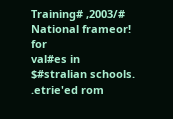Training# ,2003/# National frameor! for
val#es in $#stralian schools. .etrie'ed rom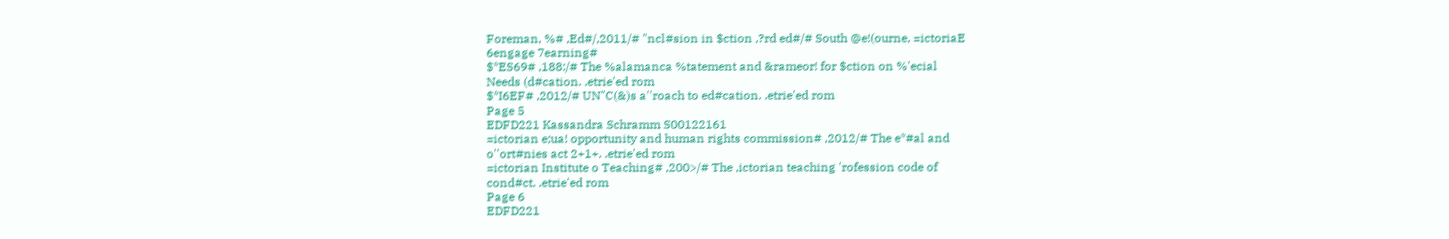Foreman, %# ,Ed#/,2011/# "ncl#sion in $ction ,?rd ed#/# South @e!(ourne, =ictoriaE
6engage 7earning#
$*ES69# ,188:/# The %alamanca %tatement and &rameor! for $ction on %'ecial
Needs (d#cation. .etrie'ed rom
$*I6EF# ,2012/# UN"C(&)s a''roach to ed#cation. .etrie'ed rom
Page 5
EDFD221 Kassandra Schramm S00122161
=ictorian e;ua! opportunity and human rights commission# ,2012/# The e*#al and
o''ort#nies act 2+1+. .etrie'ed rom
=ictorian Institute o Teaching# ,200>/# The ,ictorian teaching 'rofession code of
cond#ct. .etrie'ed rom
Page 6
EDFD221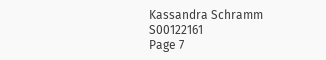Kassandra Schramm S00122161
Page 7